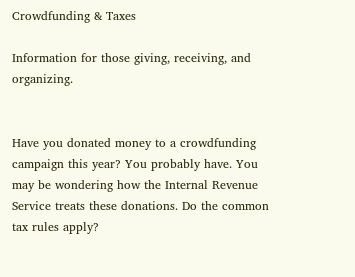Crowdfunding & Taxes

Information for those giving, receiving, and organizing.


Have you donated money to a crowdfunding campaign this year? You probably have. You may be wondering how the Internal Revenue Service treats these donations. Do the common tax rules apply?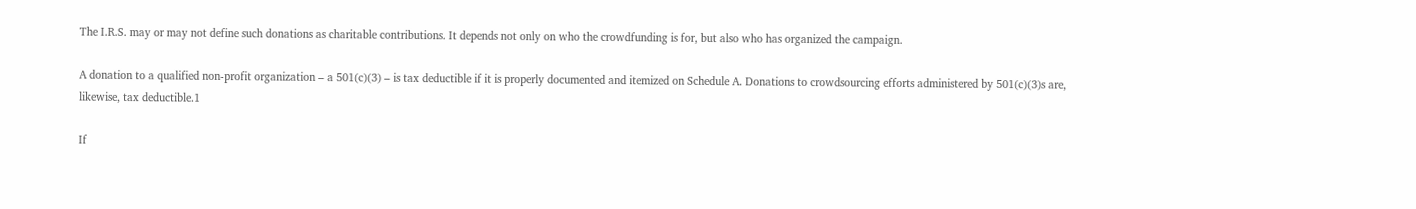The I.R.S. may or may not define such donations as charitable contributions. It depends not only on who the crowdfunding is for, but also who has organized the campaign.

A donation to a qualified non-profit organization – a 501(c)(3) – is tax deductible if it is properly documented and itemized on Schedule A. Donations to crowdsourcing efforts administered by 501(c)(3)s are, likewise, tax deductible.1

If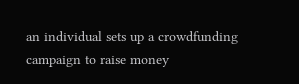an individual sets up a crowdfunding campaign to raise money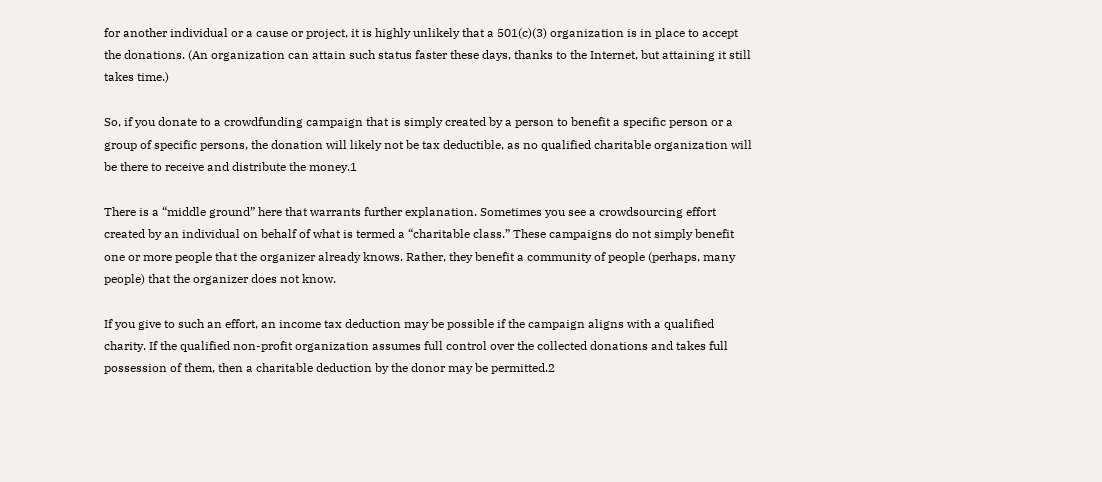for another individual or a cause or project, it is highly unlikely that a 501(c)(3) organization is in place to accept the donations. (An organization can attain such status faster these days, thanks to the Internet, but attaining it still takes time.)

So, if you donate to a crowdfunding campaign that is simply created by a person to benefit a specific person or a group of specific persons, the donation will likely not be tax deductible, as no qualified charitable organization will be there to receive and distribute the money.1

There is a “middle ground” here that warrants further explanation. Sometimes you see a crowdsourcing effort created by an individual on behalf of what is termed a “charitable class.” These campaigns do not simply benefit one or more people that the organizer already knows. Rather, they benefit a community of people (perhaps, many people) that the organizer does not know.

If you give to such an effort, an income tax deduction may be possible if the campaign aligns with a qualified charity. If the qualified non-profit organization assumes full control over the collected donations and takes full possession of them, then a charitable deduction by the donor may be permitted.2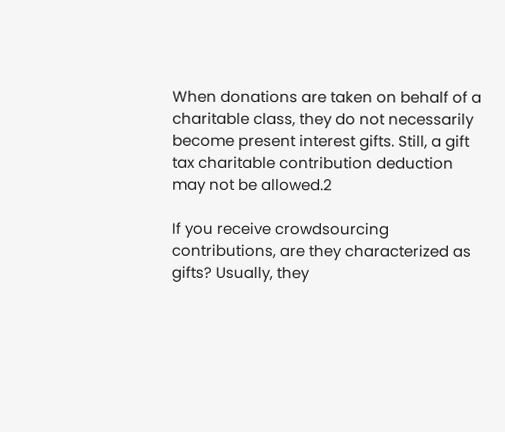When donations are taken on behalf of a charitable class, they do not necessarily become present interest gifts. Still, a gift tax charitable contribution deduction may not be allowed.2

If you receive crowdsourcing contributions, are they characterized as gifts? Usually, they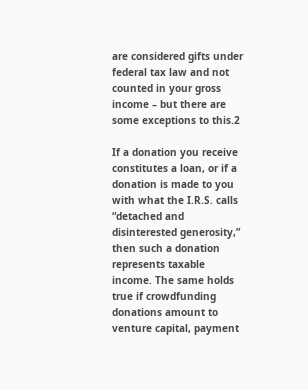are considered gifts under federal tax law and not counted in your gross income – but there are some exceptions to this.2

If a donation you receive constitutes a loan, or if a donation is made to you with what the I.R.S. calls “detached and disinterested generosity,” then such a donation represents taxable income. The same holds true if crowdfunding donations amount to venture capital, payment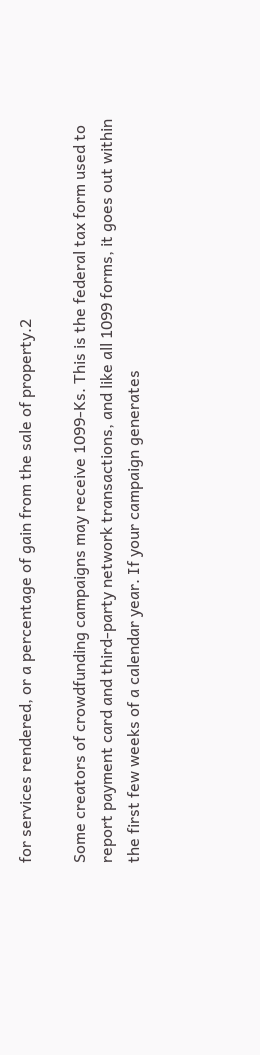for services rendered, or a percentage of gain from the sale of property.2

Some creators of crowdfunding campaigns may receive 1099-Ks. This is the federal tax form used to report payment card and third-party network transactions, and like all 1099 forms, it goes out within the first few weeks of a calendar year. If your campaign generates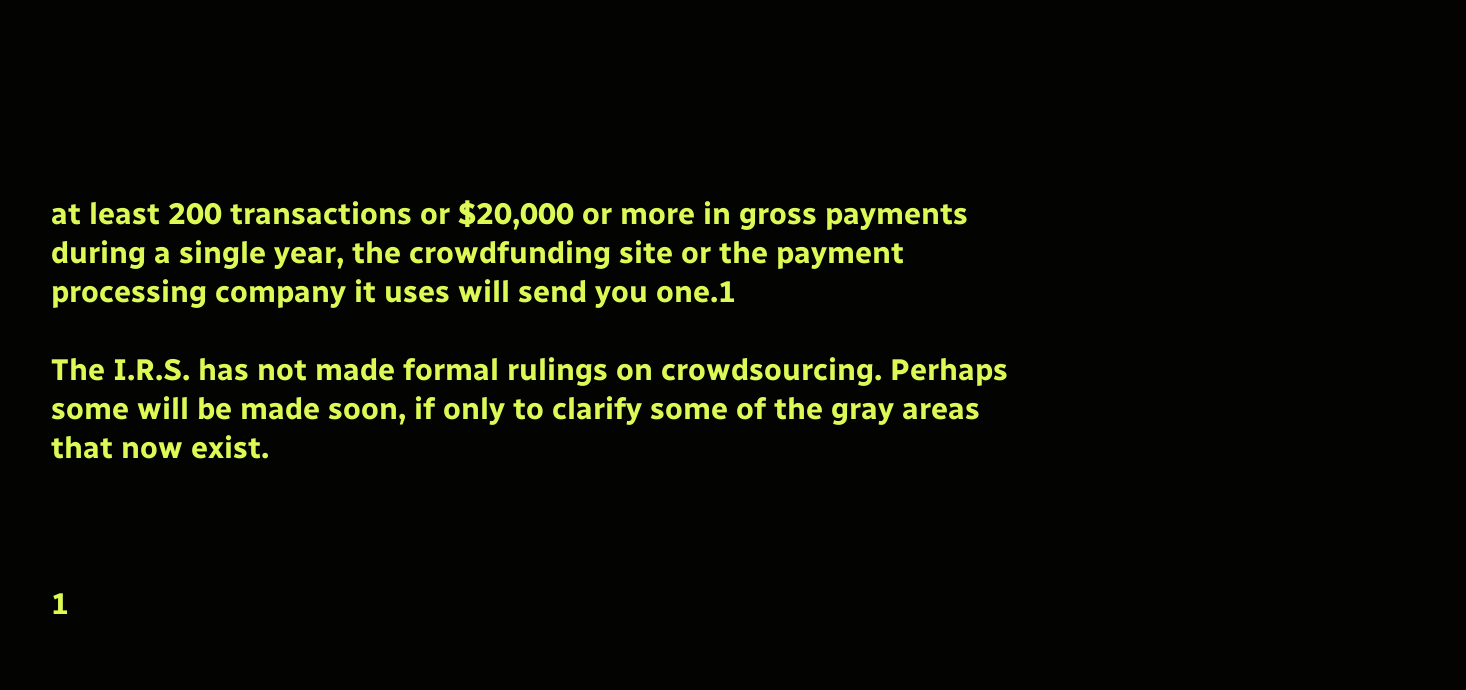at least 200 transactions or $20,000 or more in gross payments during a single year, the crowdfunding site or the payment processing company it uses will send you one.1

The I.R.S. has not made formal rulings on crowdsourcing. Perhaps some will be made soon, if only to clarify some of the gray areas that now exist.



1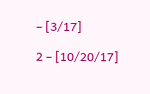– [3/17]

2 – [10/20/17]